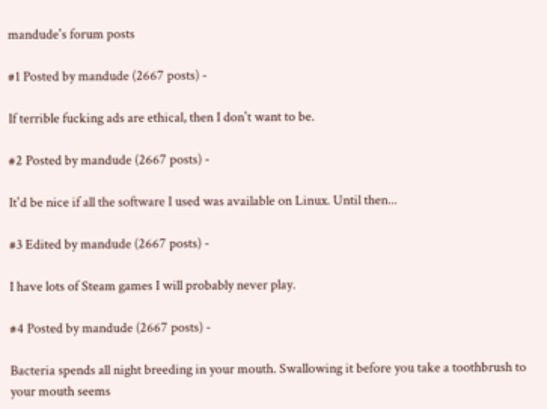mandude's forum posts

#1 Posted by mandude (2667 posts) -

If terrible fucking ads are ethical, then I don't want to be.

#2 Posted by mandude (2667 posts) -

It'd be nice if all the software I used was available on Linux. Until then...

#3 Edited by mandude (2667 posts) -

I have lots of Steam games I will probably never play.

#4 Posted by mandude (2667 posts) -

Bacteria spends all night breeding in your mouth. Swallowing it before you take a toothbrush to your mouth seems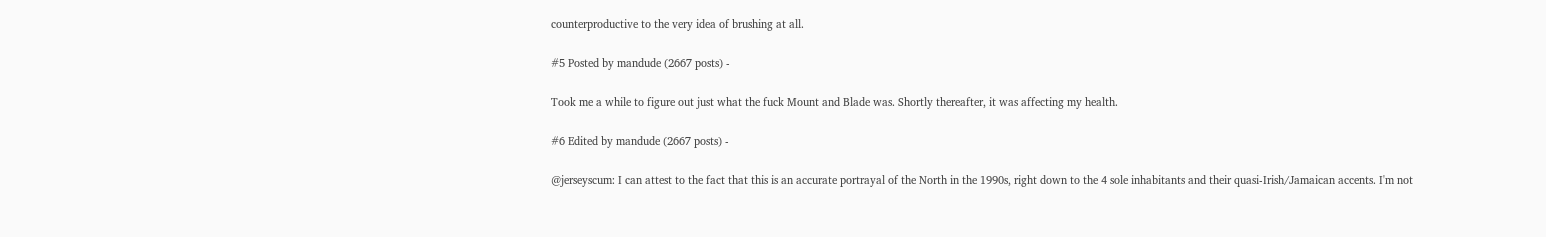counterproductive to the very idea of brushing at all.

#5 Posted by mandude (2667 posts) -

Took me a while to figure out just what the fuck Mount and Blade was. Shortly thereafter, it was affecting my health.

#6 Edited by mandude (2667 posts) -

@jerseyscum: I can attest to the fact that this is an accurate portrayal of the North in the 1990s, right down to the 4 sole inhabitants and their quasi-Irish/Jamaican accents. I'm not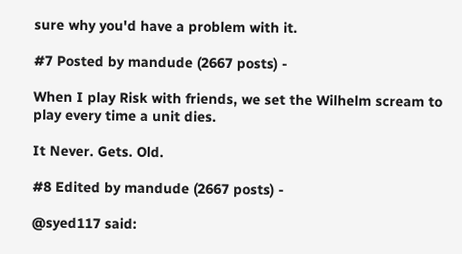sure why you'd have a problem with it.

#7 Posted by mandude (2667 posts) -

When I play Risk with friends, we set the Wilhelm scream to play every time a unit dies.

It Never. Gets. Old.

#8 Edited by mandude (2667 posts) -

@syed117 said: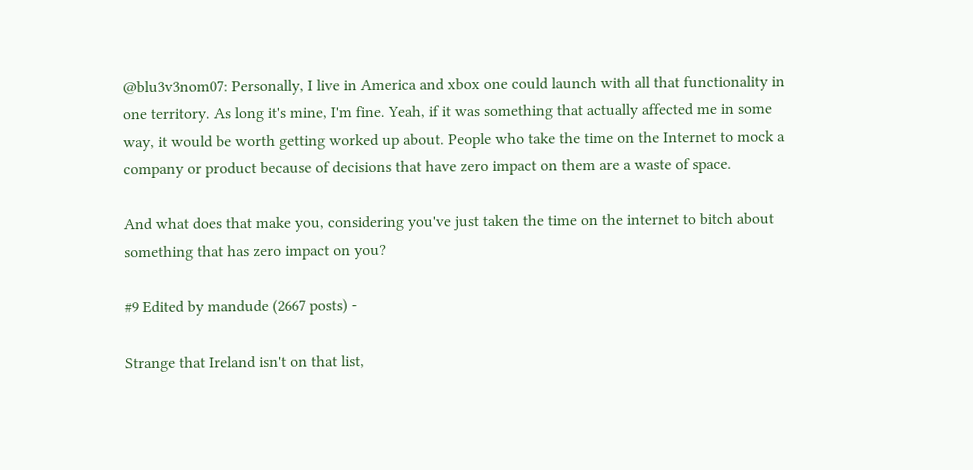@blu3v3nom07: Personally, I live in America and xbox one could launch with all that functionality in one territory. As long it's mine, I'm fine. Yeah, if it was something that actually affected me in some way, it would be worth getting worked up about. People who take the time on the Internet to mock a company or product because of decisions that have zero impact on them are a waste of space.

And what does that make you, considering you've just taken the time on the internet to bitch about something that has zero impact on you?

#9 Edited by mandude (2667 posts) -

Strange that Ireland isn't on that list,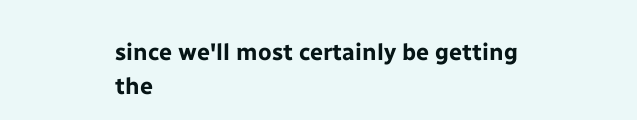since we'll most certainly be getting the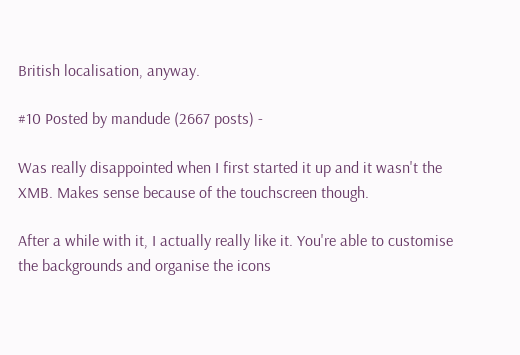British localisation, anyway.

#10 Posted by mandude (2667 posts) -

Was really disappointed when I first started it up and it wasn't the XMB. Makes sense because of the touchscreen though.

After a while with it, I actually really like it. You're able to customise the backgrounds and organise the icons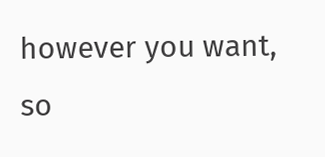however you want, so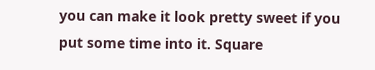you can make it look pretty sweet if you put some time into it. Square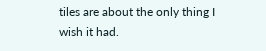tiles are about the only thing I wish it had.